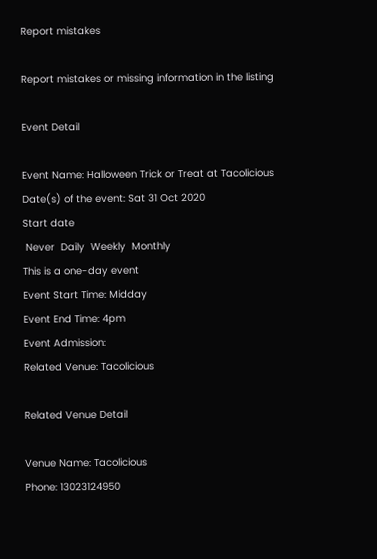Report mistakes

Report mistakes or missing information in the listing

Event Detail

Event Name: Halloween Trick or Treat at Tacolicious
Date(s) of the event: Sat 31 Oct 2020
Start date
 Never  Daily  Weekly  Monthly
This is a one-day event
Event Start Time: Midday
Event End Time: 4pm
Event Admission:
Related Venue: Tacolicious

Related Venue Detail

Venue Name: Tacolicious
Phone: 13023124950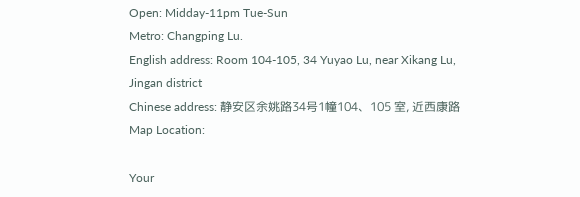Open: Midday-11pm Tue-Sun
Metro: Changping Lu.
English address: Room 104-105, 34 Yuyao Lu, near Xikang Lu, Jingan district
Chinese address: 静安区余姚路34号1幢104、105 室, 近西康路
Map Location:

Your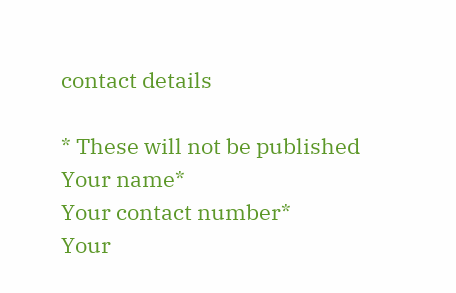contact details

* These will not be published
Your name*
Your contact number*
Your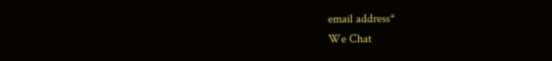email address*
We Chat